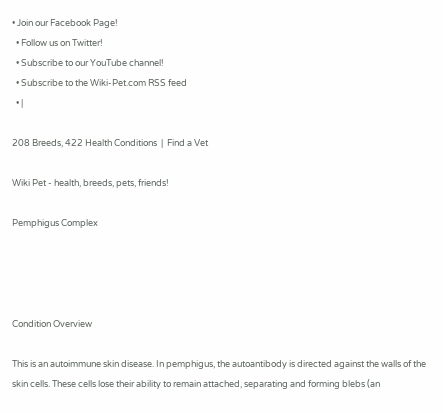• Join our Facebook Page!
  • Follow us on Twitter!
  • Subscribe to our YouTube channel!
  • Subscribe to the Wiki-Pet.com RSS feed
  • |

208 Breeds, 422 Health Conditions  |  Find a Vet

Wiki Pet - health, breeds, pets, friends!

Pemphigus Complex




Condition Overview

This is an autoimmune skin disease. In pemphigus, the autoantibody is directed against the walls of the skin cells. These cells lose their ability to remain attached, separating and forming blebs (an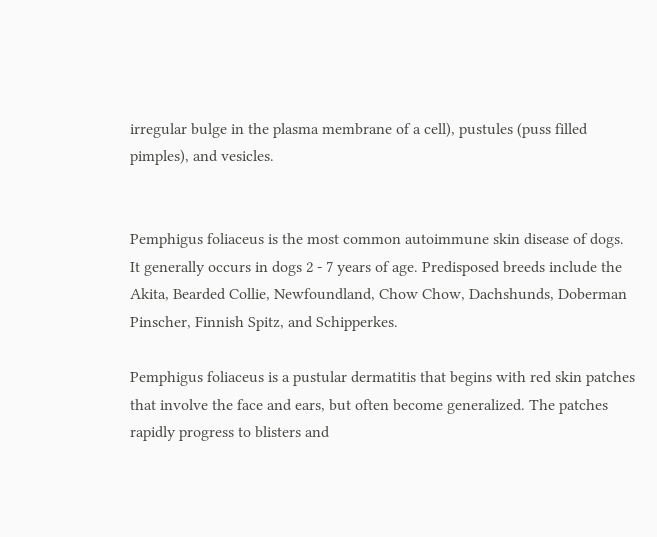irregular bulge in the plasma membrane of a cell), pustules (puss filled pimples), and vesicles.


Pemphigus foliaceus is the most common autoimmune skin disease of dogs. It generally occurs in dogs 2 - 7 years of age. Predisposed breeds include the Akita, Bearded Collie, Newfoundland, Chow Chow, Dachshunds, Doberman Pinscher, Finnish Spitz, and Schipperkes.

Pemphigus foliaceus is a pustular dermatitis that begins with red skin patches that involve the face and ears, but often become generalized. The patches rapidly progress to blisters and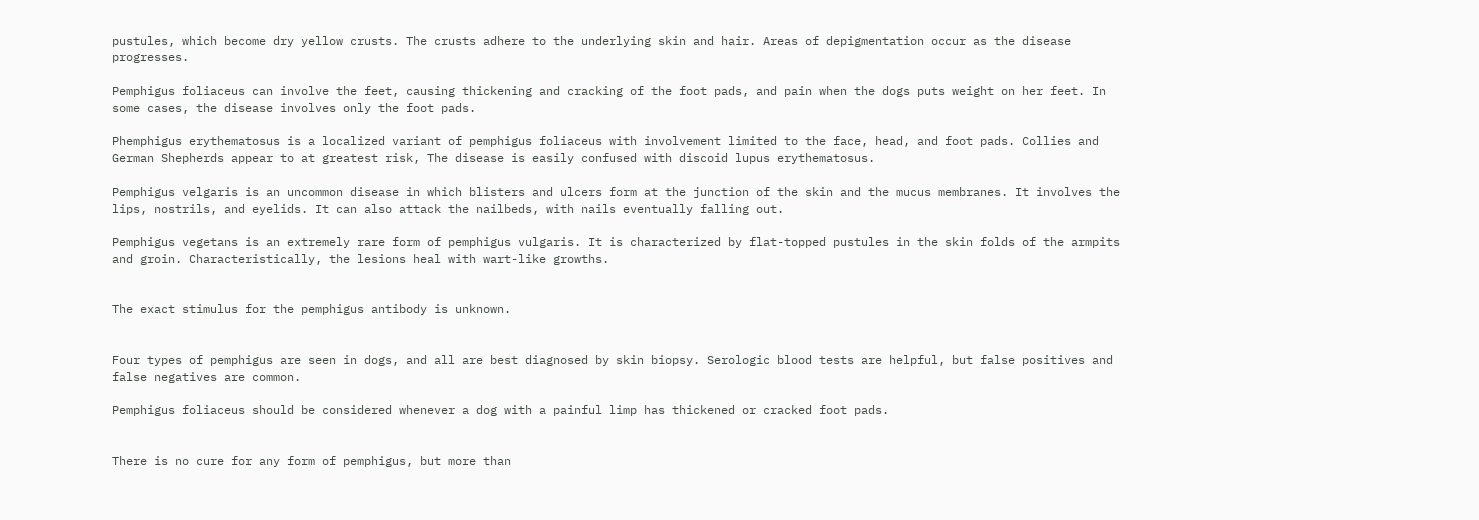pustules, which become dry yellow crusts. The crusts adhere to the underlying skin and hair. Areas of depigmentation occur as the disease progresses.

Pemphigus foliaceus can involve the feet, causing thickening and cracking of the foot pads, and pain when the dogs puts weight on her feet. In some cases, the disease involves only the foot pads.

Phemphigus erythematosus is a localized variant of pemphigus foliaceus with involvement limited to the face, head, and foot pads. Collies and German Shepherds appear to at greatest risk, The disease is easily confused with discoid lupus erythematosus.

Pemphigus velgaris is an uncommon disease in which blisters and ulcers form at the junction of the skin and the mucus membranes. It involves the lips, nostrils, and eyelids. It can also attack the nailbeds, with nails eventually falling out.

Pemphigus vegetans is an extremely rare form of pemphigus vulgaris. It is characterized by flat-topped pustules in the skin folds of the armpits and groin. Characteristically, the lesions heal with wart-like growths.


The exact stimulus for the pemphigus antibody is unknown.


Four types of pemphigus are seen in dogs, and all are best diagnosed by skin biopsy. Serologic blood tests are helpful, but false positives and false negatives are common.

Pemphigus foliaceus should be considered whenever a dog with a painful limp has thickened or cracked foot pads.


There is no cure for any form of pemphigus, but more than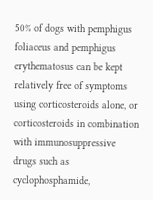50% of dogs with pemphigus foliaceus and pemphigus erythematosus can be kept relatively free of symptoms using corticosteroids alone, or corticosteroids in combination with immunosuppressive drugs such as cyclophosphamide,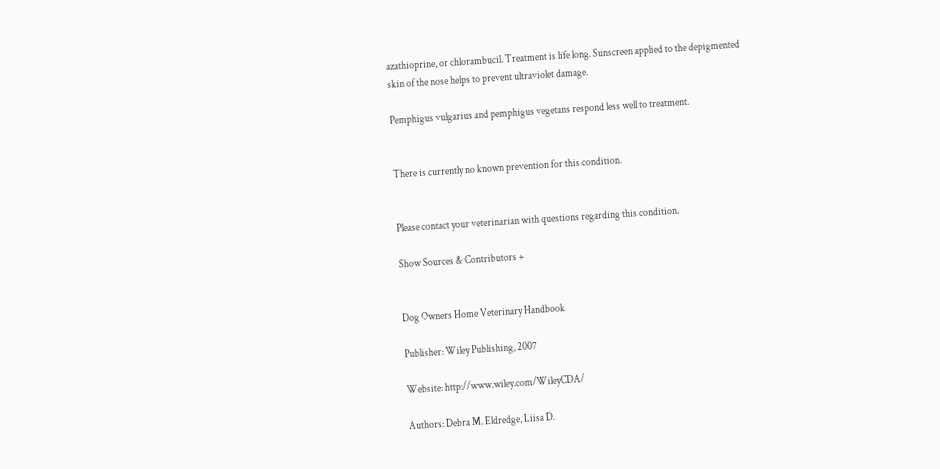azathioprine, or chlorambucil. Treatment is life long. Sunscreen applied to the depigmented skin of the nose helps to prevent ultraviolet damage.

Pemphigus vulgarius and pemphigus vegetans respond less well to treatment.


There is currently no known prevention for this condition.


Please contact your veterinarian with questions regarding this condition.

Show Sources & Contributors +


Dog Owners Home Veterinary Handbook

Publisher: Wiley Publishing, 2007

Website: http://www.wiley.com/WileyCDA/

Authors: Debra M. Eldredge, Liisa D.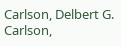Carlson, Delbert G. Carlson,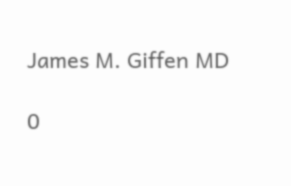James M. Giffen MD

0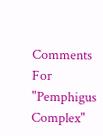Comments For "Pemphigus Complex"